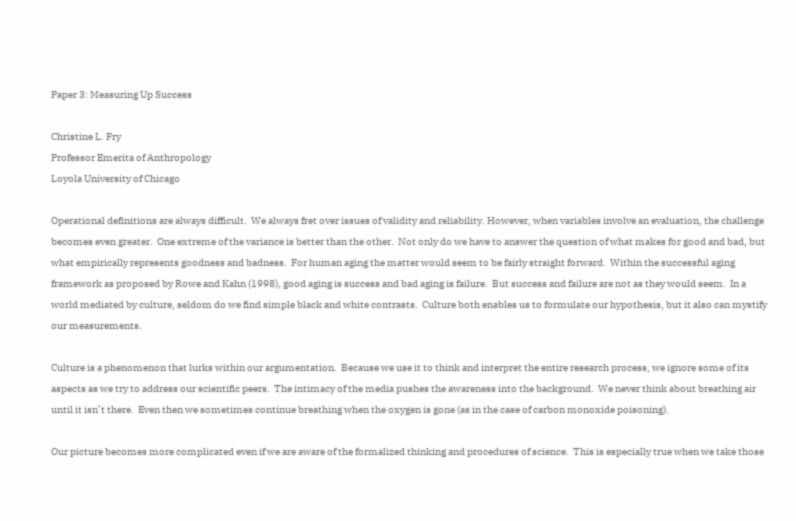Paper 3: Measuring Up Success

Christine L. Fry
Professor Emerita of Anthropology
Loyola University of Chicago

Operational definitions are always difficult.  We always fret over issues of validity and reliability. However, when variables involve an evaluation, the challenge becomes even greater.  One extreme of the variance is better than the other.  Not only do we have to answer the question of what makes for good and bad, but what empirically represents goodness and badness.  For human aging the matter would seem to be fairly straight forward.  Within the successful aging framework as proposed by Rowe and Kahn (1998), good aging is success and bad aging is failure.  But success and failure are not as they would seem.  In a world mediated by culture, seldom do we find simple black and white contrasts.  Culture both enables us to formulate our hypothesis, but it also can mystify our measurements.

Culture is a phenomenon that lurks within our argumentation.  Because we use it to think and interpret the entire research process, we ignore some of its aspects as we try to address our scientific peers.  The intimacy of the media pushes the awareness into the background.  We never think about breathing air until it isn’t there.  Even then we sometimes continue breathing when the oxygen is gone (as in the case of carbon monoxide poisoning).

Our picture becomes more complicated even if we are aware of the formalized thinking and procedures of science.  This is especially true when we take those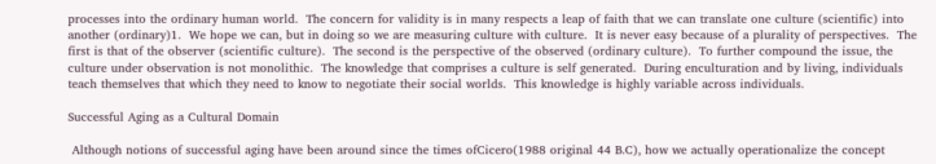processes into the ordinary human world.  The concern for validity is in many respects a leap of faith that we can translate one culture (scientific) into another (ordinary)1.  We hope we can, but in doing so we are measuring culture with culture.  It is never easy because of a plurality of perspectives.  The first is that of the observer (scientific culture).  The second is the perspective of the observed (ordinary culture).  To further compound the issue, the culture under observation is not monolithic.  The knowledge that comprises a culture is self generated.  During enculturation and by living, individuals teach themselves that which they need to know to negotiate their social worlds.  This knowledge is highly variable across individuals.

Successful Aging as a Cultural Domain

 Although notions of successful aging have been around since the times ofCicero(1988 original 44 B.C), how we actually operationalize the concept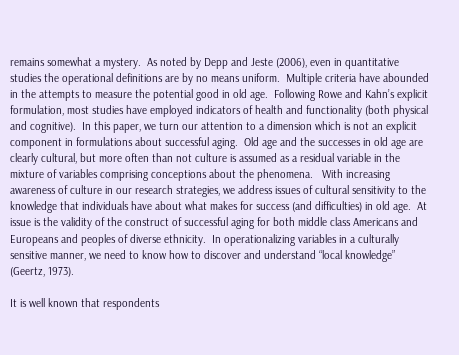remains somewhat a mystery.  As noted by Depp and Jeste (2006), even in quantitative studies the operational definitions are by no means uniform.  Multiple criteria have abounded in the attempts to measure the potential good in old age.  Following Rowe and Kahn’s explicit formulation, most studies have employed indicators of health and functionality (both physical and cognitive).  In this paper, we turn our attention to a dimension which is not an explicit component in formulations about successful aging.  Old age and the successes in old age are clearly cultural, but more often than not culture is assumed as a residual variable in the mixture of variables comprising conceptions about the phenomena.   With increasing awareness of culture in our research strategies, we address issues of cultural sensitivity to the knowledge that individuals have about what makes for success (and difficulties) in old age.  At issue is the validity of the construct of successful aging for both middle class Americans and Europeans and peoples of diverse ethnicity.  In operationalizing variables in a culturally sensitive manner, we need to know how to discover and understand “local knowledge” (Geertz, 1973).

It is well known that respondents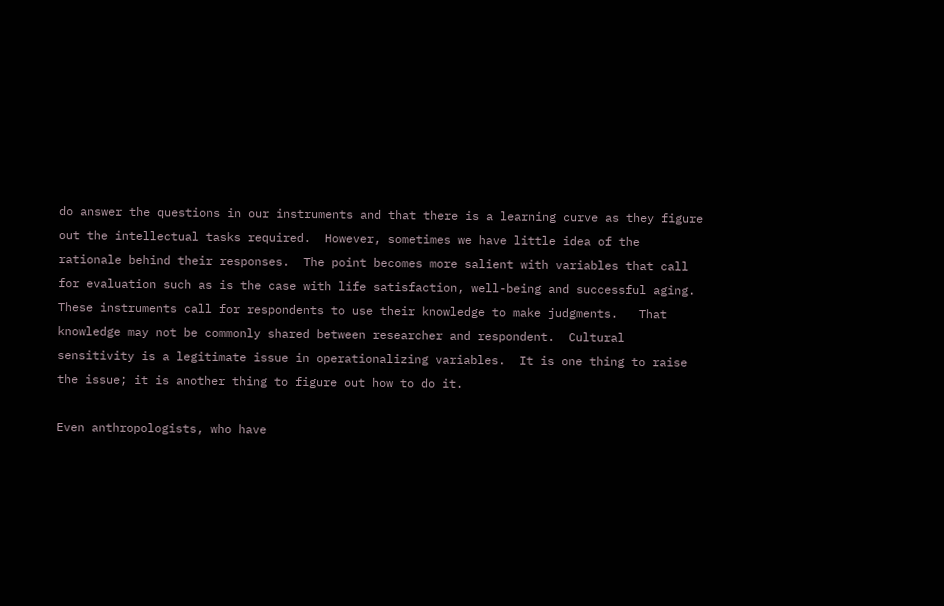do answer the questions in our instruments and that there is a learning curve as they figure out the intellectual tasks required.  However, sometimes we have little idea of the rationale behind their responses.  The point becomes more salient with variables that call for evaluation such as is the case with life satisfaction, well-being and successful aging.  These instruments call for respondents to use their knowledge to make judgments.   That knowledge may not be commonly shared between researcher and respondent.  Cultural sensitivity is a legitimate issue in operationalizing variables.  It is one thing to raise the issue; it is another thing to figure out how to do it.

Even anthropologists, who have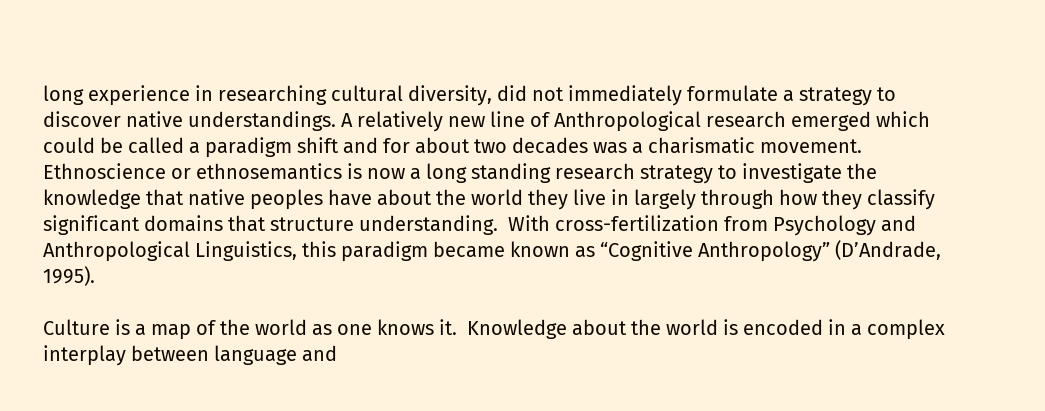long experience in researching cultural diversity, did not immediately formulate a strategy to discover native understandings. A relatively new line of Anthropological research emerged which could be called a paradigm shift and for about two decades was a charismatic movement. Ethnoscience or ethnosemantics is now a long standing research strategy to investigate the knowledge that native peoples have about the world they live in largely through how they classify significant domains that structure understanding.  With cross-fertilization from Psychology and Anthropological Linguistics, this paradigm became known as “Cognitive Anthropology” (D’Andrade, 1995).

Culture is a map of the world as one knows it.  Knowledge about the world is encoded in a complex interplay between language and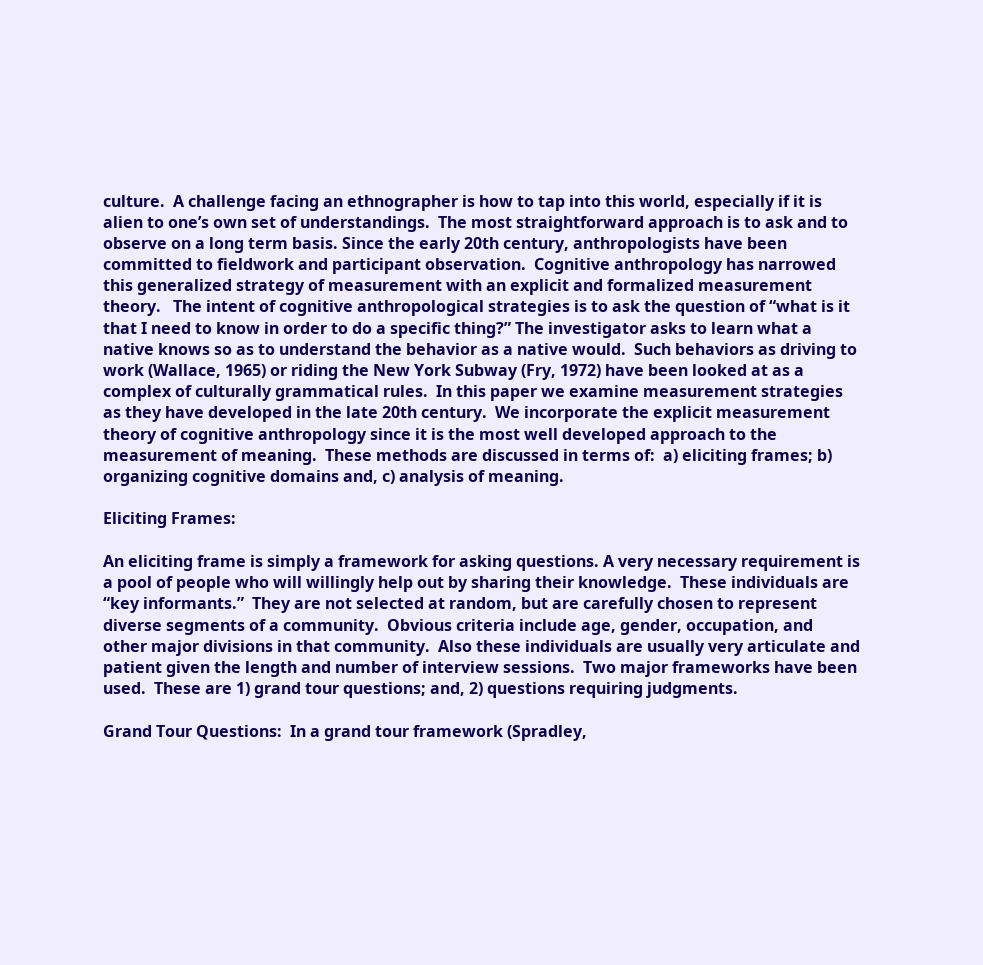culture.  A challenge facing an ethnographer is how to tap into this world, especially if it is alien to one’s own set of understandings.  The most straightforward approach is to ask and to observe on a long term basis. Since the early 20th century, anthropologists have been committed to fieldwork and participant observation.  Cognitive anthropology has narrowed this generalized strategy of measurement with an explicit and formalized measurement theory.   The intent of cognitive anthropological strategies is to ask the question of “what is it that I need to know in order to do a specific thing?” The investigator asks to learn what a native knows so as to understand the behavior as a native would.  Such behaviors as driving to work (Wallace, 1965) or riding the New York Subway (Fry, 1972) have been looked at as a complex of culturally grammatical rules.  In this paper we examine measurement strategies as they have developed in the late 20th century.  We incorporate the explicit measurement theory of cognitive anthropology since it is the most well developed approach to the measurement of meaning.  These methods are discussed in terms of:  a) eliciting frames; b) organizing cognitive domains and, c) analysis of meaning.

Eliciting Frames:

An eliciting frame is simply a framework for asking questions. A very necessary requirement is a pool of people who will willingly help out by sharing their knowledge.  These individuals are “key informants.”  They are not selected at random, but are carefully chosen to represent diverse segments of a community.  Obvious criteria include age, gender, occupation, and other major divisions in that community.  Also these individuals are usually very articulate and patient given the length and number of interview sessions.  Two major frameworks have been used.  These are 1) grand tour questions; and, 2) questions requiring judgments.

Grand Tour Questions:  In a grand tour framework (Spradley,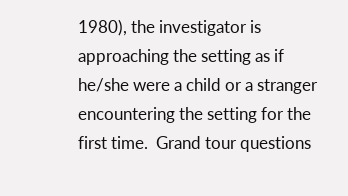1980), the investigator is approaching the setting as if he/she were a child or a stranger encountering the setting for the first time.  Grand tour questions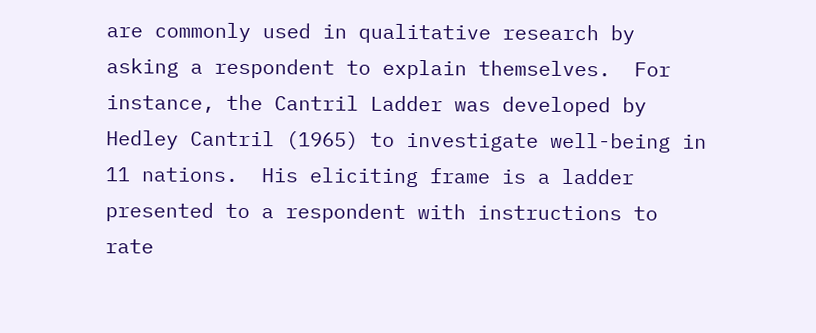are commonly used in qualitative research by asking a respondent to explain themselves.  For instance, the Cantril Ladder was developed by Hedley Cantril (1965) to investigate well-being in 11 nations.  His eliciting frame is a ladder presented to a respondent with instructions to rate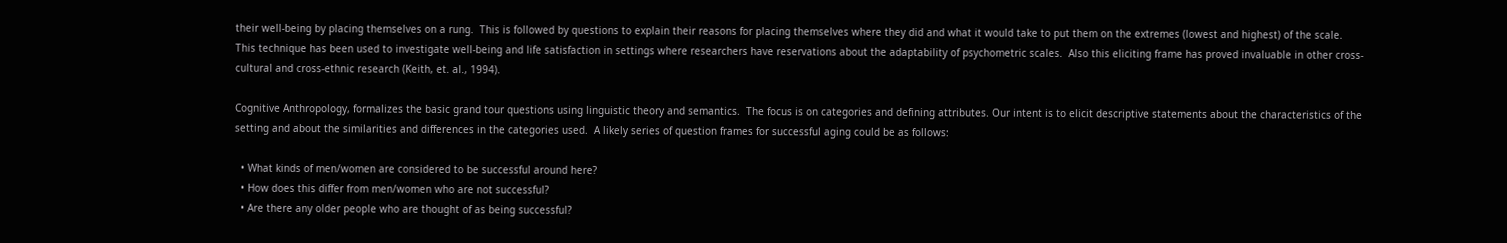their well-being by placing themselves on a rung.  This is followed by questions to explain their reasons for placing themselves where they did and what it would take to put them on the extremes (lowest and highest) of the scale.  This technique has been used to investigate well-being and life satisfaction in settings where researchers have reservations about the adaptability of psychometric scales.  Also this eliciting frame has proved invaluable in other cross-cultural and cross-ethnic research (Keith, et. al., 1994).

Cognitive Anthropology, formalizes the basic grand tour questions using linguistic theory and semantics.  The focus is on categories and defining attributes. Our intent is to elicit descriptive statements about the characteristics of the setting and about the similarities and differences in the categories used.  A likely series of question frames for successful aging could be as follows:

  • What kinds of men/women are considered to be successful around here?
  • How does this differ from men/women who are not successful?
  • Are there any older people who are thought of as being successful?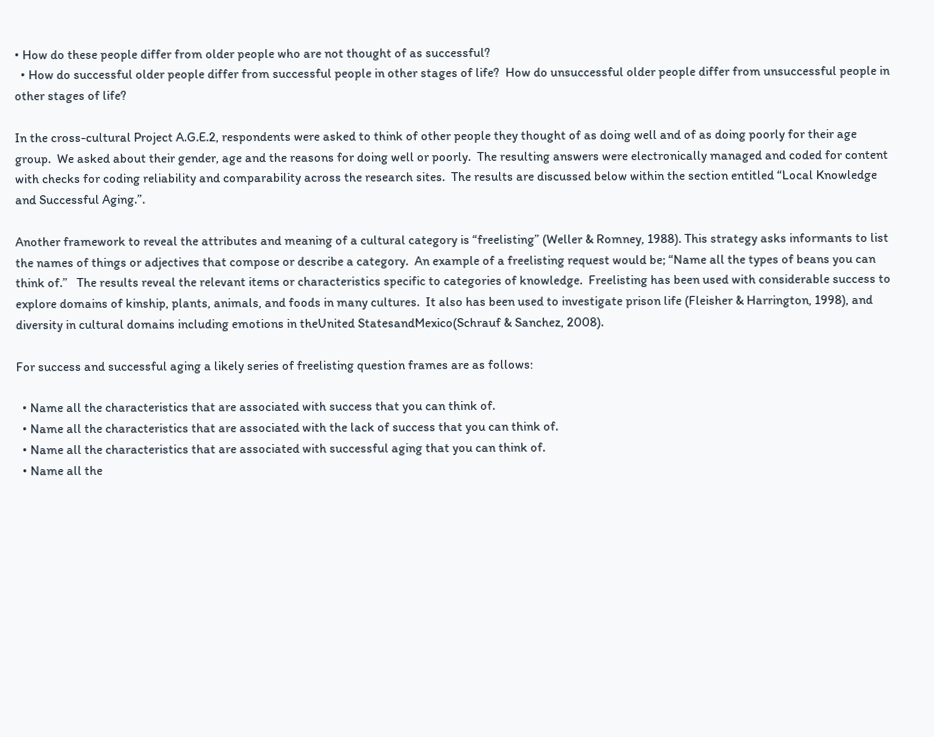• How do these people differ from older people who are not thought of as successful?
  • How do successful older people differ from successful people in other stages of life?  How do unsuccessful older people differ from unsuccessful people in other stages of life?

In the cross-cultural Project A.G.E.2, respondents were asked to think of other people they thought of as doing well and of as doing poorly for their age group.  We asked about their gender, age and the reasons for doing well or poorly.  The resulting answers were electronically managed and coded for content with checks for coding reliability and comparability across the research sites.  The results are discussed below within the section entitled “Local Knowledge and Successful Aging.”.

Another framework to reveal the attributes and meaning of a cultural category is “freelisting” (Weller & Romney, 1988). This strategy asks informants to list the names of things or adjectives that compose or describe a category.  An example of a freelisting request would be; “Name all the types of beans you can think of.”   The results reveal the relevant items or characteristics specific to categories of knowledge.  Freelisting has been used with considerable success to explore domains of kinship, plants, animals, and foods in many cultures.  It also has been used to investigate prison life (Fleisher & Harrington, 1998), and diversity in cultural domains including emotions in theUnited StatesandMexico(Schrauf & Sanchez, 2008).

For success and successful aging a likely series of freelisting question frames are as follows:

  • Name all the characteristics that are associated with success that you can think of.
  • Name all the characteristics that are associated with the lack of success that you can think of.
  • Name all the characteristics that are associated with successful aging that you can think of.
  • Name all the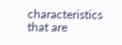characteristics that are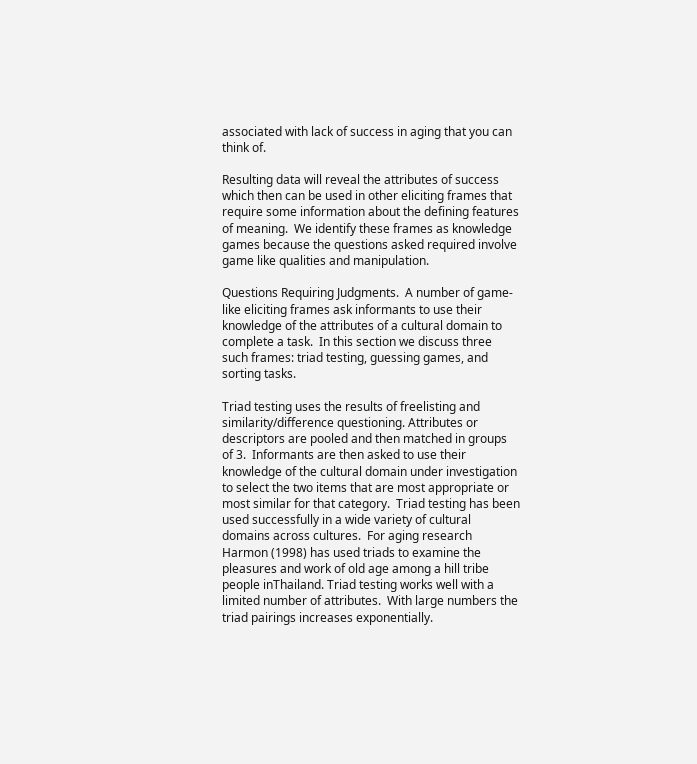associated with lack of success in aging that you can think of.

Resulting data will reveal the attributes of success which then can be used in other eliciting frames that require some information about the defining features of meaning.  We identify these frames as knowledge games because the questions asked required involve game like qualities and manipulation.

Questions Requiring Judgments.  A number of game-like eliciting frames ask informants to use their knowledge of the attributes of a cultural domain to complete a task.  In this section we discuss three such frames: triad testing, guessing games, and sorting tasks.

Triad testing uses the results of freelisting and similarity/difference questioning. Attributes or descriptors are pooled and then matched in groups of 3.  Informants are then asked to use their knowledge of the cultural domain under investigation to select the two items that are most appropriate or most similar for that category.  Triad testing has been used successfully in a wide variety of cultural domains across cultures.  For aging research Harmon (1998) has used triads to examine the pleasures and work of old age among a hill tribe people inThailand. Triad testing works well with a limited number of attributes.  With large numbers the triad pairings increases exponentially.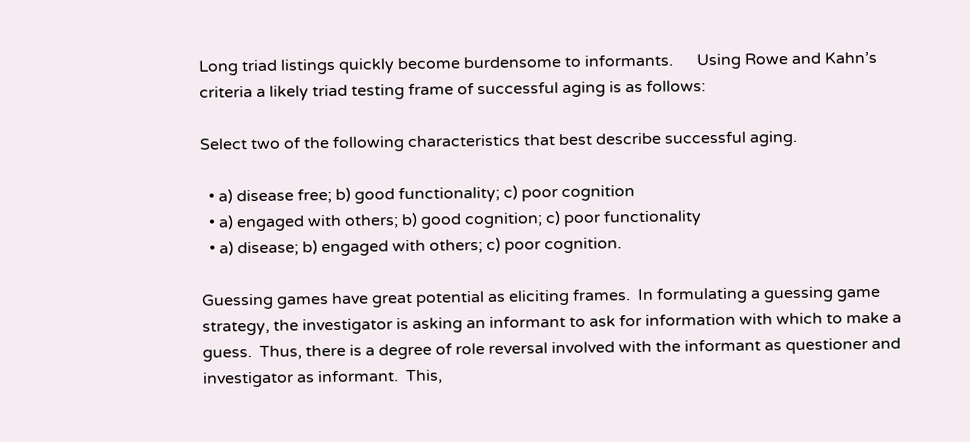Long triad listings quickly become burdensome to informants.      Using Rowe and Kahn’s criteria a likely triad testing frame of successful aging is as follows:

Select two of the following characteristics that best describe successful aging.

  • a) disease free; b) good functionality; c) poor cognition
  • a) engaged with others; b) good cognition; c) poor functionality
  • a) disease; b) engaged with others; c) poor cognition.

Guessing games have great potential as eliciting frames.  In formulating a guessing game strategy, the investigator is asking an informant to ask for information with which to make a guess.  Thus, there is a degree of role reversal involved with the informant as questioner and investigator as informant.  This,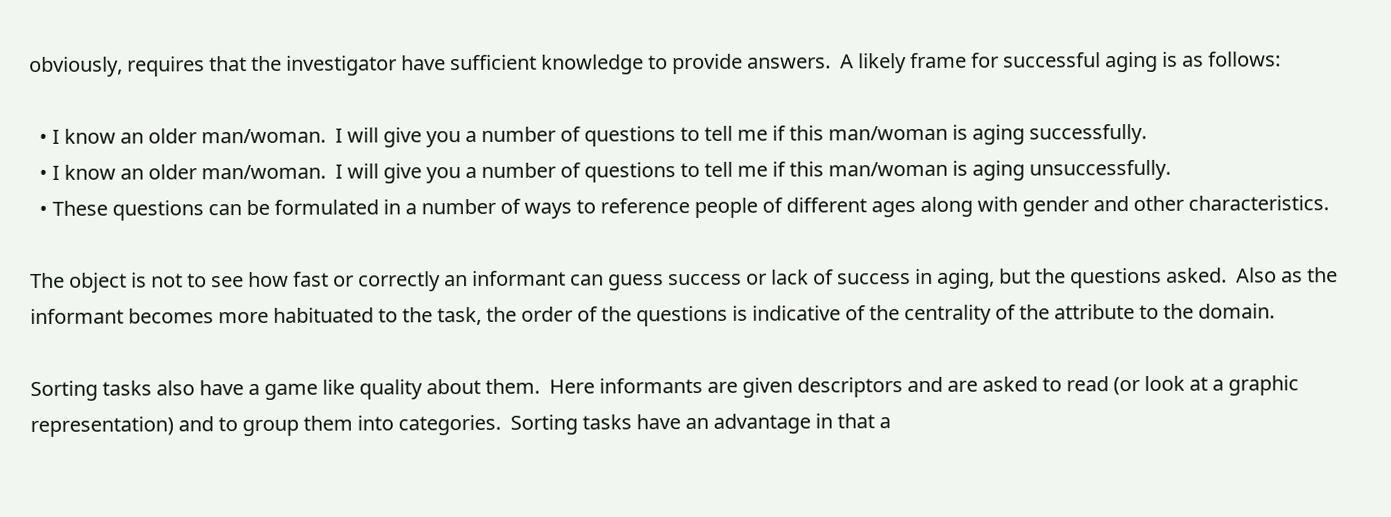obviously, requires that the investigator have sufficient knowledge to provide answers.  A likely frame for successful aging is as follows:

  • I know an older man/woman.  I will give you a number of questions to tell me if this man/woman is aging successfully.
  • I know an older man/woman.  I will give you a number of questions to tell me if this man/woman is aging unsuccessfully.
  • These questions can be formulated in a number of ways to reference people of different ages along with gender and other characteristics.

The object is not to see how fast or correctly an informant can guess success or lack of success in aging, but the questions asked.  Also as the informant becomes more habituated to the task, the order of the questions is indicative of the centrality of the attribute to the domain.

Sorting tasks also have a game like quality about them.  Here informants are given descriptors and are asked to read (or look at a graphic representation) and to group them into categories.  Sorting tasks have an advantage in that a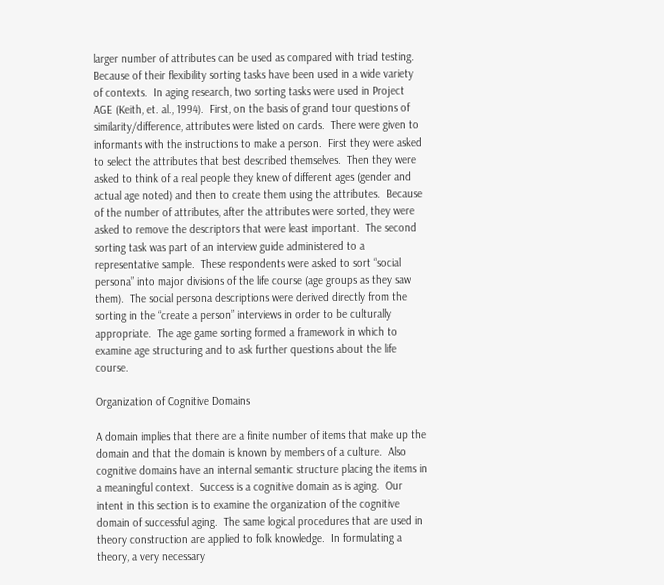larger number of attributes can be used as compared with triad testing.  Because of their flexibility sorting tasks have been used in a wide variety of contexts.  In aging research, two sorting tasks were used in Project AGE (Keith, et. al., 1994).  First, on the basis of grand tour questions of similarity/difference, attributes were listed on cards.  There were given to informants with the instructions to make a person.  First they were asked to select the attributes that best described themselves.  Then they were asked to think of a real people they knew of different ages (gender and actual age noted) and then to create them using the attributes.  Because of the number of attributes, after the attributes were sorted, they were asked to remove the descriptors that were least important.  The second sorting task was part of an interview guide administered to a representative sample.  These respondents were asked to sort “social persona” into major divisions of the life course (age groups as they saw them).  The social persona descriptions were derived directly from the sorting in the “create a person” interviews in order to be culturally appropriate.  The age game sorting formed a framework in which to examine age structuring and to ask further questions about the life course.

Organization of Cognitive Domains

A domain implies that there are a finite number of items that make up the domain and that the domain is known by members of a culture.  Also cognitive domains have an internal semantic structure placing the items in a meaningful context.  Success is a cognitive domain as is aging.  Our intent in this section is to examine the organization of the cognitive domain of successful aging.  The same logical procedures that are used in theory construction are applied to folk knowledge.  In formulating a theory, a very necessary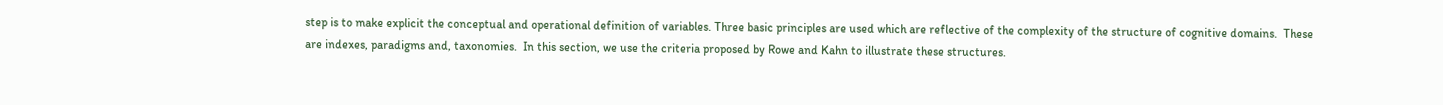step is to make explicit the conceptual and operational definition of variables. Three basic principles are used which are reflective of the complexity of the structure of cognitive domains.  These are indexes, paradigms and, taxonomies.  In this section, we use the criteria proposed by Rowe and Kahn to illustrate these structures.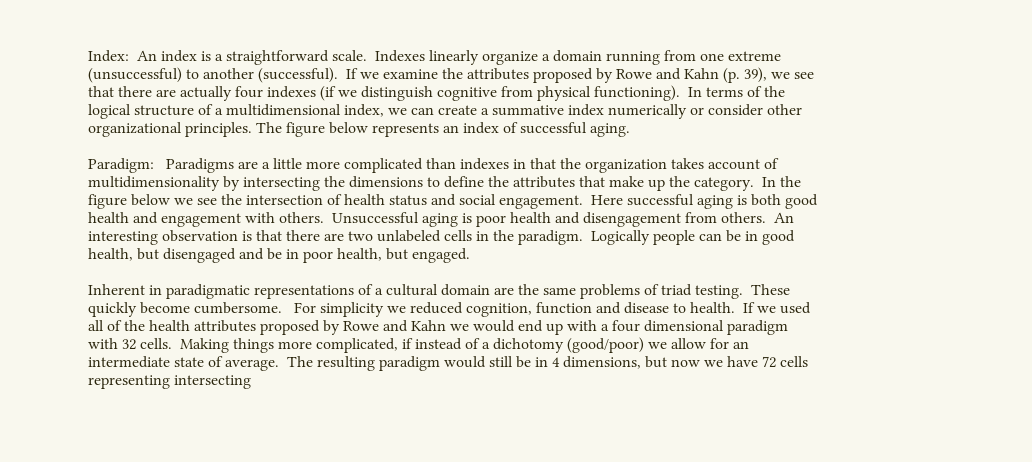Index:  An index is a straightforward scale.  Indexes linearly organize a domain running from one extreme (unsuccessful) to another (successful).  If we examine the attributes proposed by Rowe and Kahn (p. 39), we see that there are actually four indexes (if we distinguish cognitive from physical functioning).  In terms of the logical structure of a multidimensional index, we can create a summative index numerically or consider other organizational principles. The figure below represents an index of successful aging.

Paradigm:   Paradigms are a little more complicated than indexes in that the organization takes account of multidimensionality by intersecting the dimensions to define the attributes that make up the category.  In the figure below we see the intersection of health status and social engagement.  Here successful aging is both good health and engagement with others.  Unsuccessful aging is poor health and disengagement from others.  An interesting observation is that there are two unlabeled cells in the paradigm.  Logically people can be in good health, but disengaged and be in poor health, but engaged.

Inherent in paradigmatic representations of a cultural domain are the same problems of triad testing.  These quickly become cumbersome.   For simplicity we reduced cognition, function and disease to health.  If we used all of the health attributes proposed by Rowe and Kahn we would end up with a four dimensional paradigm with 32 cells.  Making things more complicated, if instead of a dichotomy (good/poor) we allow for an intermediate state of average.  The resulting paradigm would still be in 4 dimensions, but now we have 72 cells representing intersecting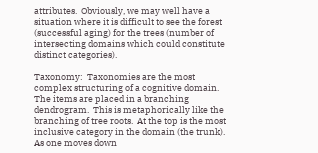attributes.  Obviously, we may well have a situation where it is difficult to see the forest (successful aging) for the trees (number of intersecting domains which could constitute distinct categories).

Taxonomy:  Taxonomies are the most complex structuring of a cognitive domain.  The items are placed in a branching dendrogram.  This is metaphorically like the branching of tree roots.  At the top is the most inclusive category in the domain (the trunk).  As one moves down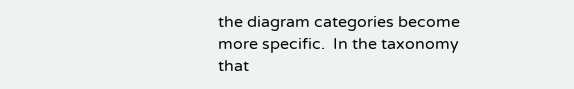the diagram categories become more specific.  In the taxonomy that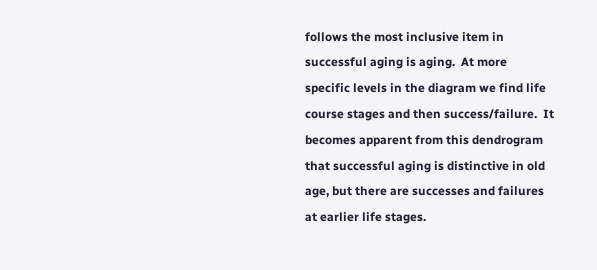follows the most inclusive item in successful aging is aging.  At more specific levels in the diagram we find life course stages and then success/failure.  It becomes apparent from this dendrogram that successful aging is distinctive in old age, but there are successes and failures at earlier life stages.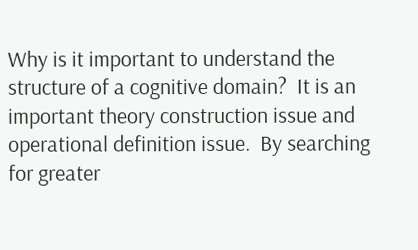Why is it important to understand the structure of a cognitive domain?  It is an important theory construction issue and operational definition issue.  By searching for greater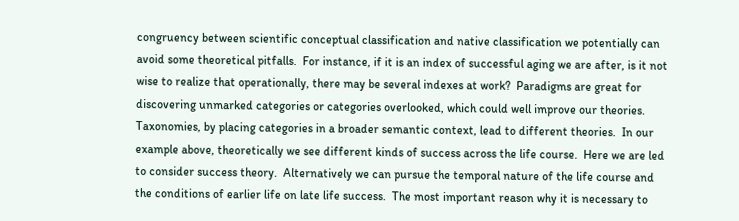congruency between scientific conceptual classification and native classification we potentially can avoid some theoretical pitfalls.  For instance, if it is an index of successful aging we are after, is it not wise to realize that operationally, there may be several indexes at work?  Paradigms are great for discovering unmarked categories or categories overlooked, which could well improve our theories.  Taxonomies, by placing categories in a broader semantic context, lead to different theories.  In our example above, theoretically we see different kinds of success across the life course.  Here we are led to consider success theory.  Alternatively we can pursue the temporal nature of the life course and the conditions of earlier life on late life success.  The most important reason why it is necessary to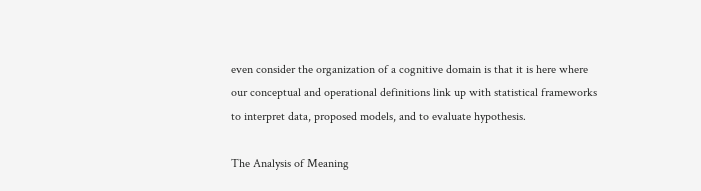even consider the organization of a cognitive domain is that it is here where our conceptual and operational definitions link up with statistical frameworks to interpret data, proposed models, and to evaluate hypothesis.

The Analysis of Meaning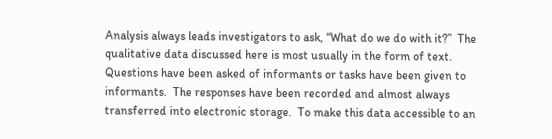Analysis always leads investigators to ask, “What do we do with it?”  The qualitative data discussed here is most usually in the form of text.  Questions have been asked of informants or tasks have been given to informants.  The responses have been recorded and almost always transferred into electronic storage.  To make this data accessible to an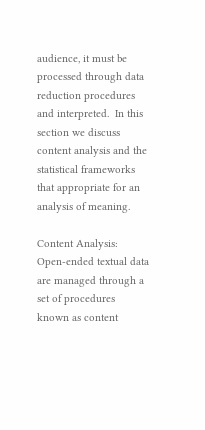audience, it must be processed through data reduction procedures and interpreted.  In this section we discuss content analysis and the statistical frameworks that appropriate for an analysis of meaning.

Content Analysis: Open-ended textual data are managed through a set of procedures known as content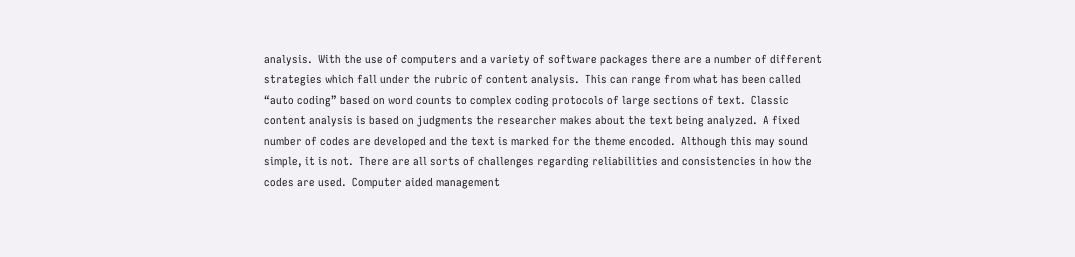analysis.  With the use of computers and a variety of software packages there are a number of different strategies which fall under the rubric of content analysis.  This can range from what has been called “auto coding” based on word counts to complex coding protocols of large sections of text.  Classic content analysis is based on judgments the researcher makes about the text being analyzed.  A fixed number of codes are developed and the text is marked for the theme encoded.  Although this may sound simple, it is not.  There are all sorts of challenges regarding reliabilities and consistencies in how the codes are used.  Computer aided management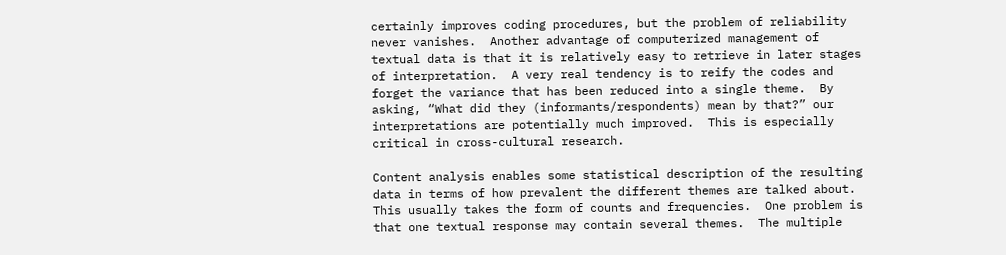certainly improves coding procedures, but the problem of reliability never vanishes.  Another advantage of computerized management of textual data is that it is relatively easy to retrieve in later stages of interpretation.  A very real tendency is to reify the codes and forget the variance that has been reduced into a single theme.  By asking, “What did they (informants/respondents) mean by that?” our interpretations are potentially much improved.  This is especially critical in cross-cultural research.

Content analysis enables some statistical description of the resulting data in terms of how prevalent the different themes are talked about.  This usually takes the form of counts and frequencies.  One problem is that one textual response may contain several themes.  The multiple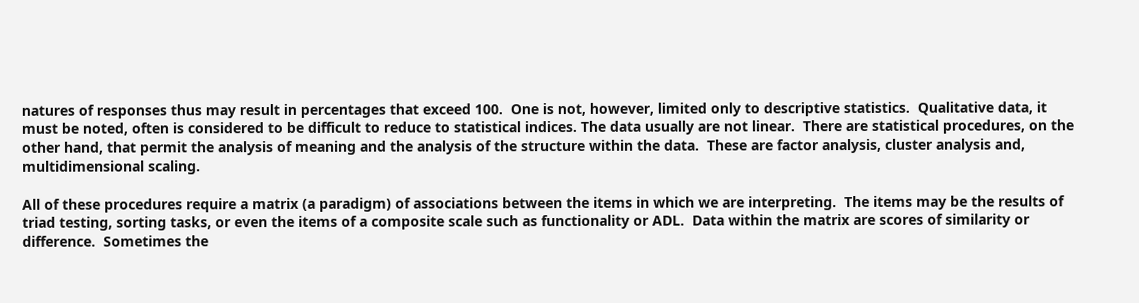natures of responses thus may result in percentages that exceed 100.  One is not, however, limited only to descriptive statistics.  Qualitative data, it must be noted, often is considered to be difficult to reduce to statistical indices. The data usually are not linear.  There are statistical procedures, on the other hand, that permit the analysis of meaning and the analysis of the structure within the data.  These are factor analysis, cluster analysis and, multidimensional scaling.

All of these procedures require a matrix (a paradigm) of associations between the items in which we are interpreting.  The items may be the results of triad testing, sorting tasks, or even the items of a composite scale such as functionality or ADL.  Data within the matrix are scores of similarity or difference.  Sometimes the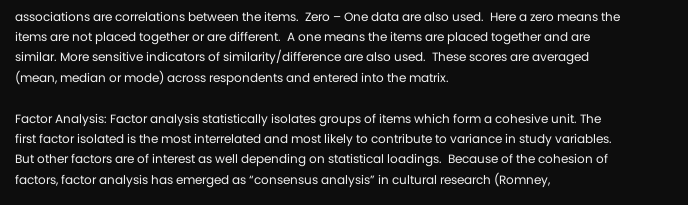associations are correlations between the items.  Zero – One data are also used.  Here a zero means the items are not placed together or are different.  A one means the items are placed together and are similar. More sensitive indicators of similarity/difference are also used.  These scores are averaged (mean, median or mode) across respondents and entered into the matrix.

Factor Analysis: Factor analysis statistically isolates groups of items which form a cohesive unit. The first factor isolated is the most interrelated and most likely to contribute to variance in study variables.  But other factors are of interest as well depending on statistical loadings.  Because of the cohesion of factors, factor analysis has emerged as “consensus analysis” in cultural research (Romney,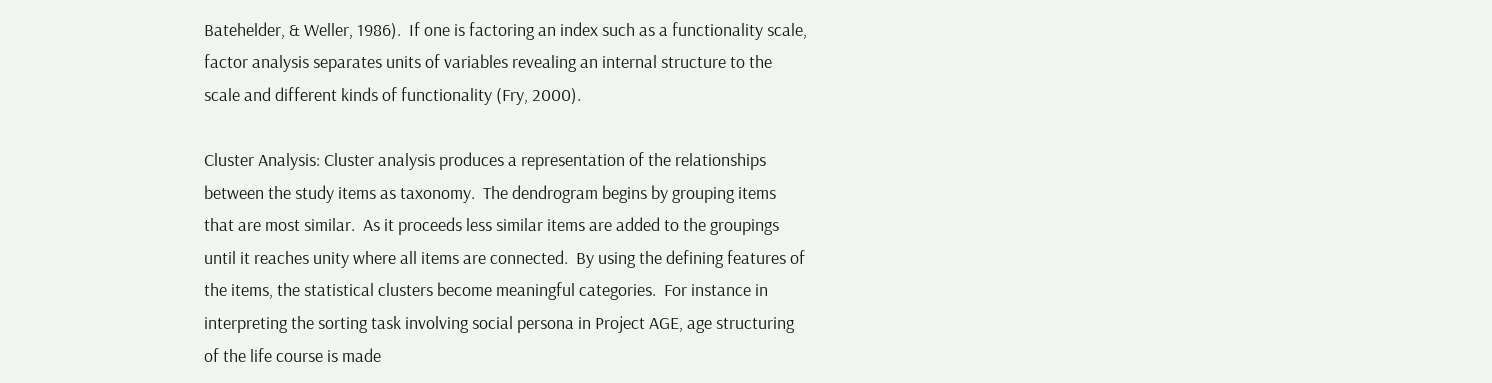Batehelder, & Weller, 1986).  If one is factoring an index such as a functionality scale, factor analysis separates units of variables revealing an internal structure to the scale and different kinds of functionality (Fry, 2000).

Cluster Analysis: Cluster analysis produces a representation of the relationships between the study items as taxonomy.  The dendrogram begins by grouping items that are most similar.  As it proceeds less similar items are added to the groupings until it reaches unity where all items are connected.  By using the defining features of the items, the statistical clusters become meaningful categories.  For instance in interpreting the sorting task involving social persona in Project AGE, age structuring of the life course is made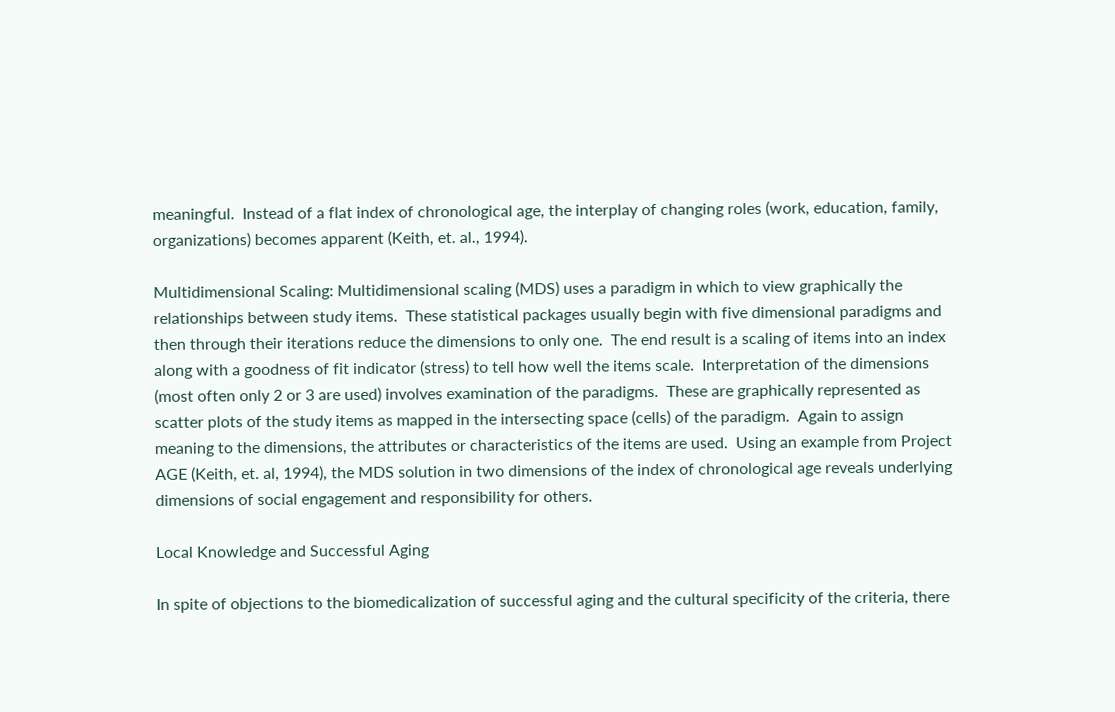meaningful.  Instead of a flat index of chronological age, the interplay of changing roles (work, education, family, organizations) becomes apparent (Keith, et. al., 1994).

Multidimensional Scaling: Multidimensional scaling (MDS) uses a paradigm in which to view graphically the relationships between study items.  These statistical packages usually begin with five dimensional paradigms and then through their iterations reduce the dimensions to only one.  The end result is a scaling of items into an index along with a goodness of fit indicator (stress) to tell how well the items scale.  Interpretation of the dimensions (most often only 2 or 3 are used) involves examination of the paradigms.  These are graphically represented as scatter plots of the study items as mapped in the intersecting space (cells) of the paradigm.  Again to assign meaning to the dimensions, the attributes or characteristics of the items are used.  Using an example from Project AGE (Keith, et. al, 1994), the MDS solution in two dimensions of the index of chronological age reveals underlying dimensions of social engagement and responsibility for others.

Local Knowledge and Successful Aging

In spite of objections to the biomedicalization of successful aging and the cultural specificity of the criteria, there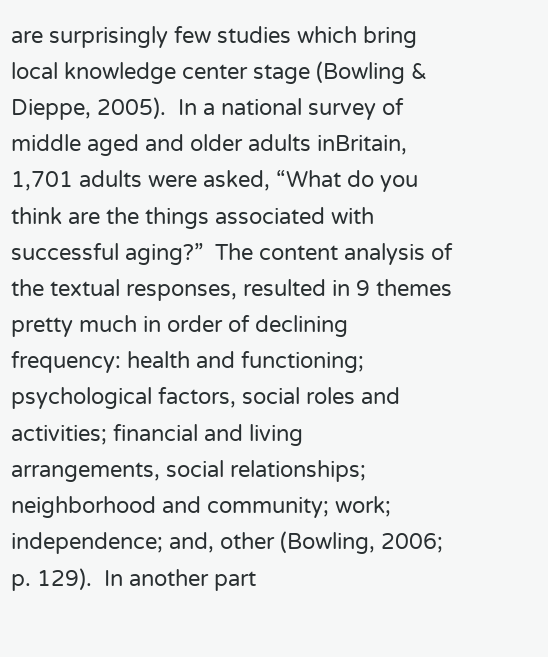are surprisingly few studies which bring local knowledge center stage (Bowling & Dieppe, 2005).  In a national survey of middle aged and older adults inBritain, 1,701 adults were asked, “What do you think are the things associated with successful aging?”  The content analysis of the textual responses, resulted in 9 themes pretty much in order of declining frequency: health and functioning; psychological factors, social roles and activities; financial and living arrangements, social relationships; neighborhood and community; work; independence; and, other (Bowling, 2006; p. 129).  In another part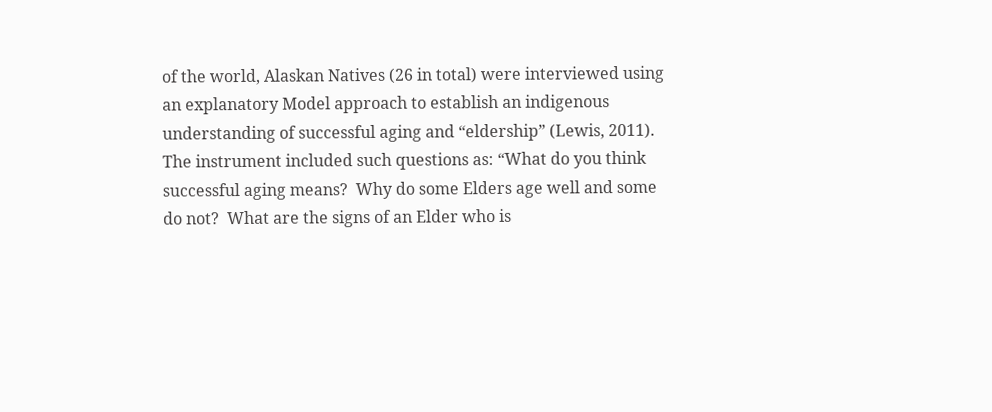of the world, Alaskan Natives (26 in total) were interviewed using an explanatory Model approach to establish an indigenous understanding of successful aging and “eldership” (Lewis, 2011).  The instrument included such questions as: “What do you think successful aging means?  Why do some Elders age well and some do not?  What are the signs of an Elder who is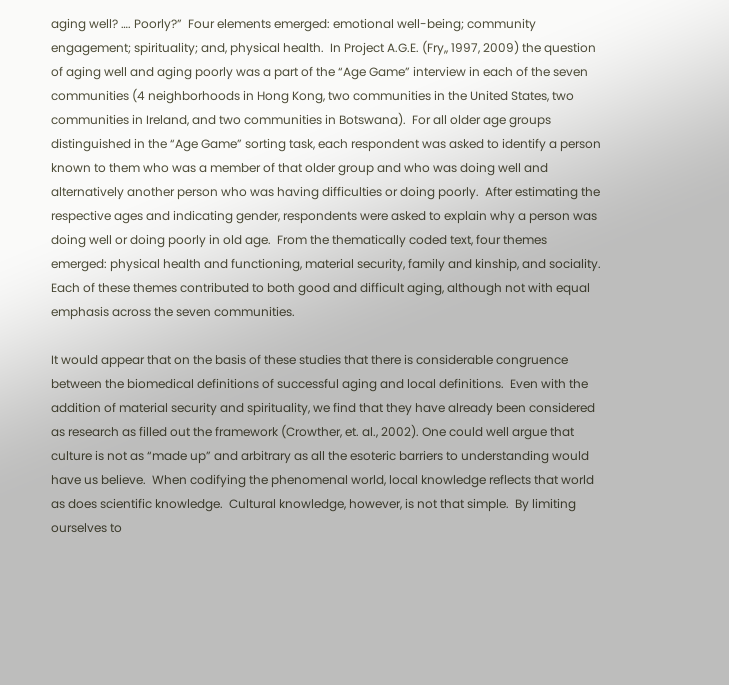aging well? …. Poorly?”  Four elements emerged: emotional well-being; community engagement; spirituality; and, physical health.  In Project A.G.E. (Fry,, 1997, 2009) the question of aging well and aging poorly was a part of the “Age Game” interview in each of the seven communities (4 neighborhoods in Hong Kong, two communities in the United States, two communities in Ireland, and two communities in Botswana).  For all older age groups distinguished in the “Age Game” sorting task, each respondent was asked to identify a person known to them who was a member of that older group and who was doing well and alternatively another person who was having difficulties or doing poorly.  After estimating the respective ages and indicating gender, respondents were asked to explain why a person was doing well or doing poorly in old age.  From the thematically coded text, four themes emerged: physical health and functioning, material security, family and kinship, and sociality.  Each of these themes contributed to both good and difficult aging, although not with equal emphasis across the seven communities.

It would appear that on the basis of these studies that there is considerable congruence between the biomedical definitions of successful aging and local definitions.  Even with the addition of material security and spirituality, we find that they have already been considered as research as filled out the framework (Crowther, et. al., 2002). One could well argue that culture is not as “made up” and arbitrary as all the esoteric barriers to understanding would have us believe.  When codifying the phenomenal world, local knowledge reflects that world as does scientific knowledge.  Cultural knowledge, however, is not that simple.  By limiting ourselves to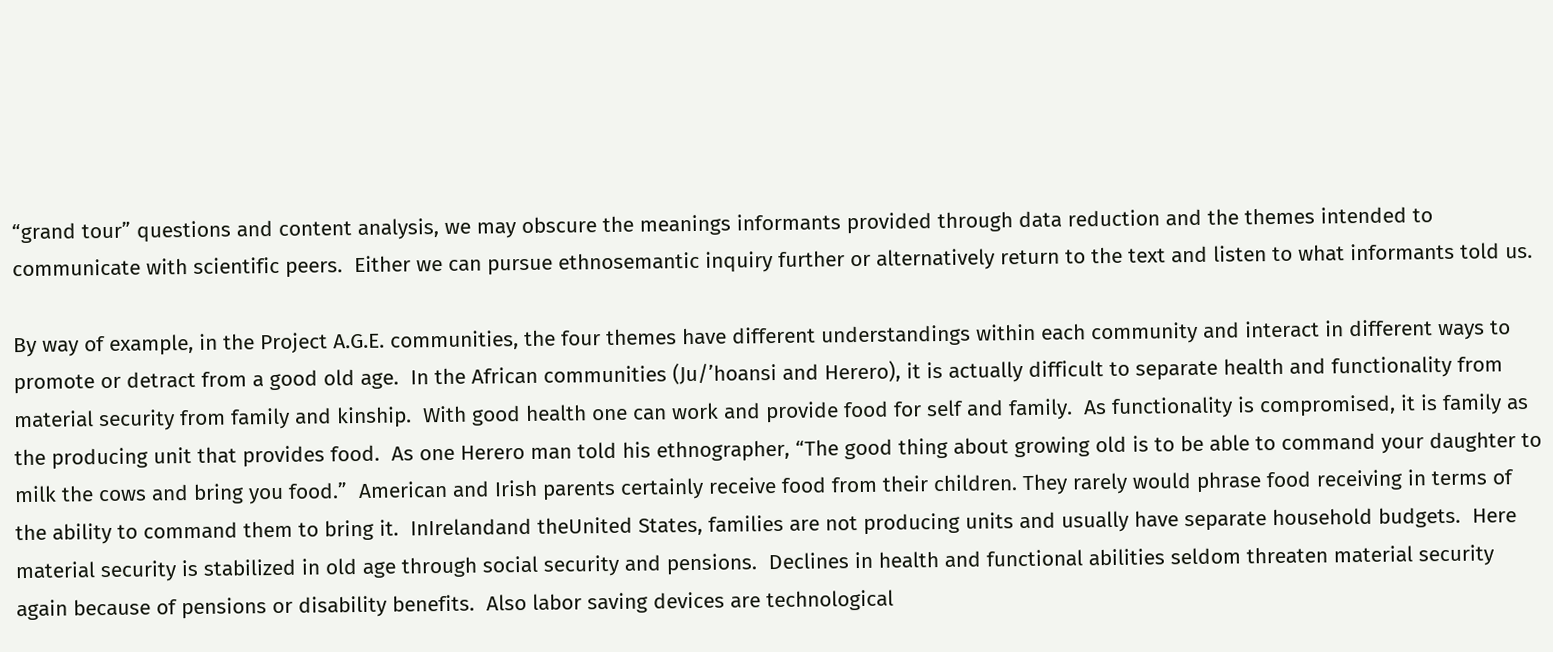“grand tour” questions and content analysis, we may obscure the meanings informants provided through data reduction and the themes intended to communicate with scientific peers.  Either we can pursue ethnosemantic inquiry further or alternatively return to the text and listen to what informants told us.

By way of example, in the Project A.G.E. communities, the four themes have different understandings within each community and interact in different ways to promote or detract from a good old age.  In the African communities (Ju/’hoansi and Herero), it is actually difficult to separate health and functionality from material security from family and kinship.  With good health one can work and provide food for self and family.  As functionality is compromised, it is family as the producing unit that provides food.  As one Herero man told his ethnographer, “The good thing about growing old is to be able to command your daughter to milk the cows and bring you food.”  American and Irish parents certainly receive food from their children. They rarely would phrase food receiving in terms of the ability to command them to bring it.  InIrelandand theUnited States, families are not producing units and usually have separate household budgets.  Here material security is stabilized in old age through social security and pensions.  Declines in health and functional abilities seldom threaten material security again because of pensions or disability benefits.  Also labor saving devices are technological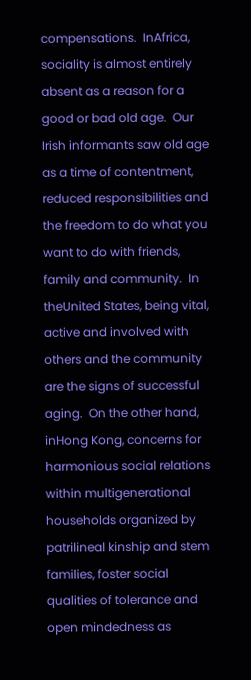compensations.  InAfrica, sociality is almost entirely absent as a reason for a good or bad old age.  Our Irish informants saw old age as a time of contentment, reduced responsibilities and the freedom to do what you want to do with friends, family and community.  In theUnited States, being vital, active and involved with others and the community are the signs of successful aging.  On the other hand, inHong Kong, concerns for harmonious social relations within multigenerational households organized by patrilineal kinship and stem families, foster social qualities of tolerance and open mindedness as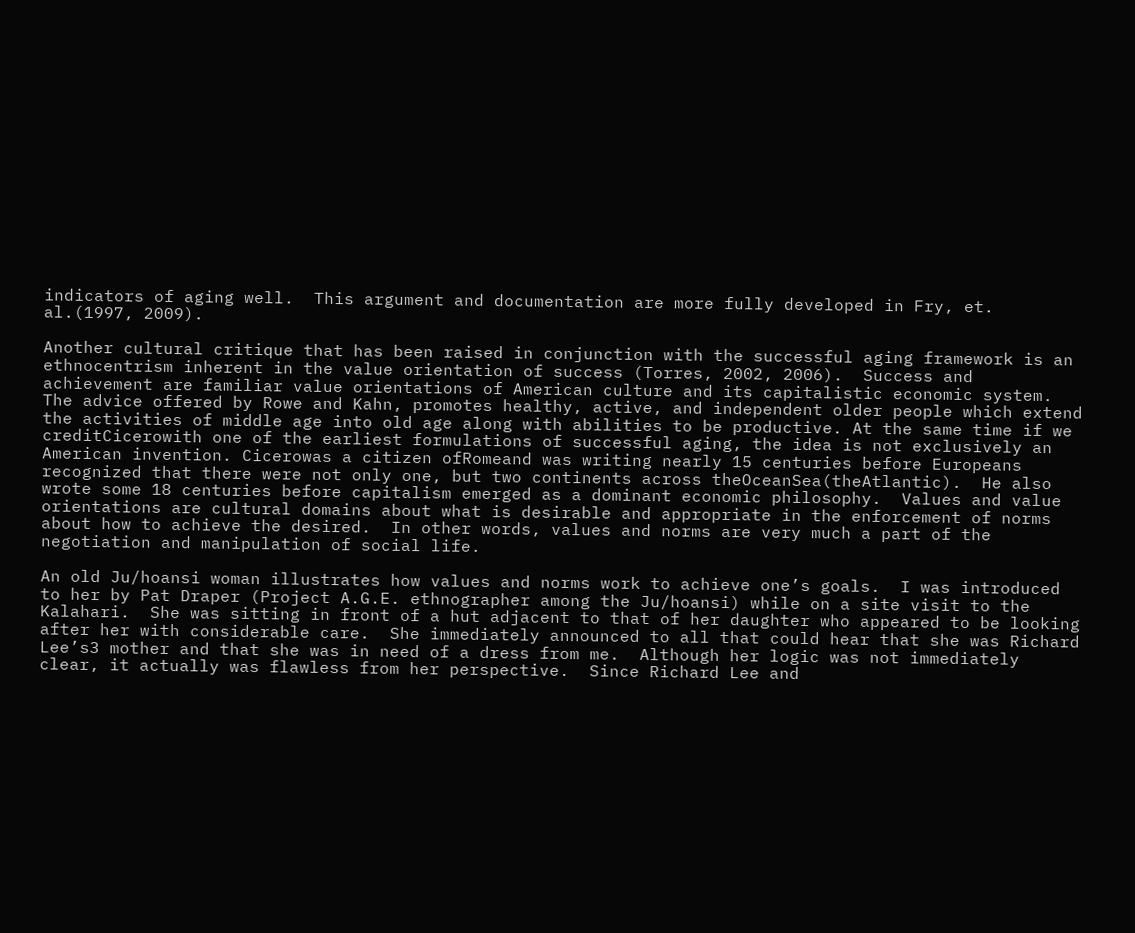indicators of aging well.  This argument and documentation are more fully developed in Fry, et. al.(1997, 2009).

Another cultural critique that has been raised in conjunction with the successful aging framework is an ethnocentrism inherent in the value orientation of success (Torres, 2002, 2006).  Success and achievement are familiar value orientations of American culture and its capitalistic economic system.  The advice offered by Rowe and Kahn, promotes healthy, active, and independent older people which extend the activities of middle age into old age along with abilities to be productive. At the same time if we creditCicerowith one of the earliest formulations of successful aging, the idea is not exclusively an American invention. Cicerowas a citizen ofRomeand was writing nearly 15 centuries before Europeans recognized that there were not only one, but two continents across theOceanSea(theAtlantic).  He also wrote some 18 centuries before capitalism emerged as a dominant economic philosophy.  Values and value orientations are cultural domains about what is desirable and appropriate in the enforcement of norms about how to achieve the desired.  In other words, values and norms are very much a part of the negotiation and manipulation of social life.

An old Ju/hoansi woman illustrates how values and norms work to achieve one’s goals.  I was introduced to her by Pat Draper (Project A.G.E. ethnographer among the Ju/hoansi) while on a site visit to the Kalahari.  She was sitting in front of a hut adjacent to that of her daughter who appeared to be looking after her with considerable care.  She immediately announced to all that could hear that she was Richard Lee’s3 mother and that she was in need of a dress from me.  Although her logic was not immediately clear, it actually was flawless from her perspective.  Since Richard Lee and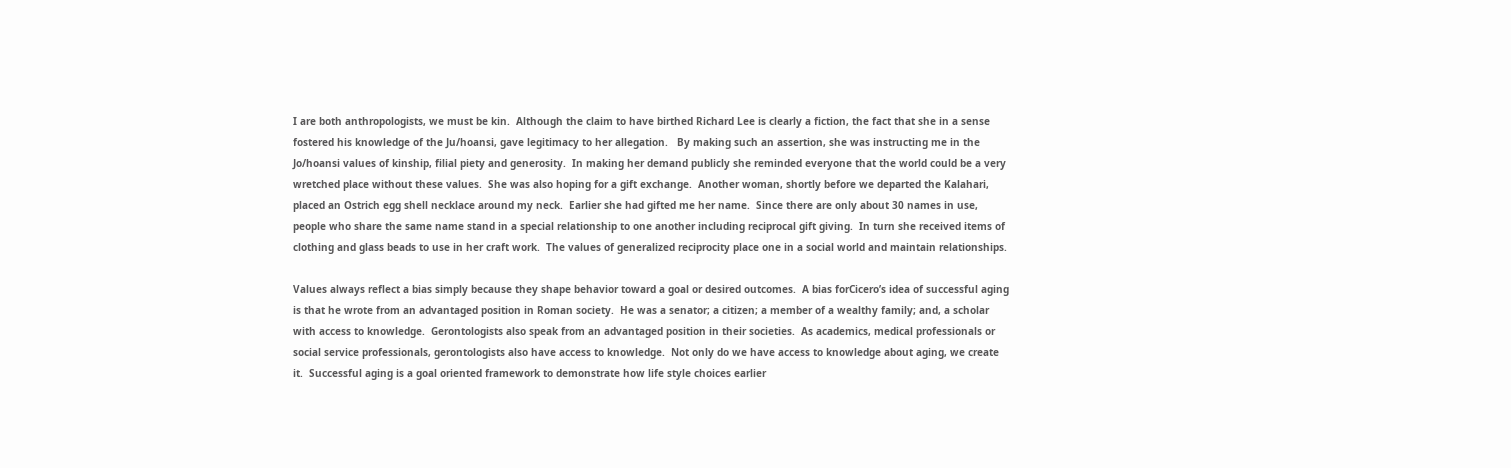I are both anthropologists, we must be kin.  Although the claim to have birthed Richard Lee is clearly a fiction, the fact that she in a sense fostered his knowledge of the Ju/hoansi, gave legitimacy to her allegation.   By making such an assertion, she was instructing me in the Jo/hoansi values of kinship, filial piety and generosity.  In making her demand publicly she reminded everyone that the world could be a very wretched place without these values.  She was also hoping for a gift exchange.  Another woman, shortly before we departed the Kalahari, placed an Ostrich egg shell necklace around my neck.  Earlier she had gifted me her name.  Since there are only about 30 names in use, people who share the same name stand in a special relationship to one another including reciprocal gift giving.  In turn she received items of clothing and glass beads to use in her craft work.  The values of generalized reciprocity place one in a social world and maintain relationships.

Values always reflect a bias simply because they shape behavior toward a goal or desired outcomes.  A bias forCicero’s idea of successful aging is that he wrote from an advantaged position in Roman society.  He was a senator; a citizen; a member of a wealthy family; and, a scholar with access to knowledge.  Gerontologists also speak from an advantaged position in their societies.  As academics, medical professionals or social service professionals, gerontologists also have access to knowledge.  Not only do we have access to knowledge about aging, we create it.  Successful aging is a goal oriented framework to demonstrate how life style choices earlier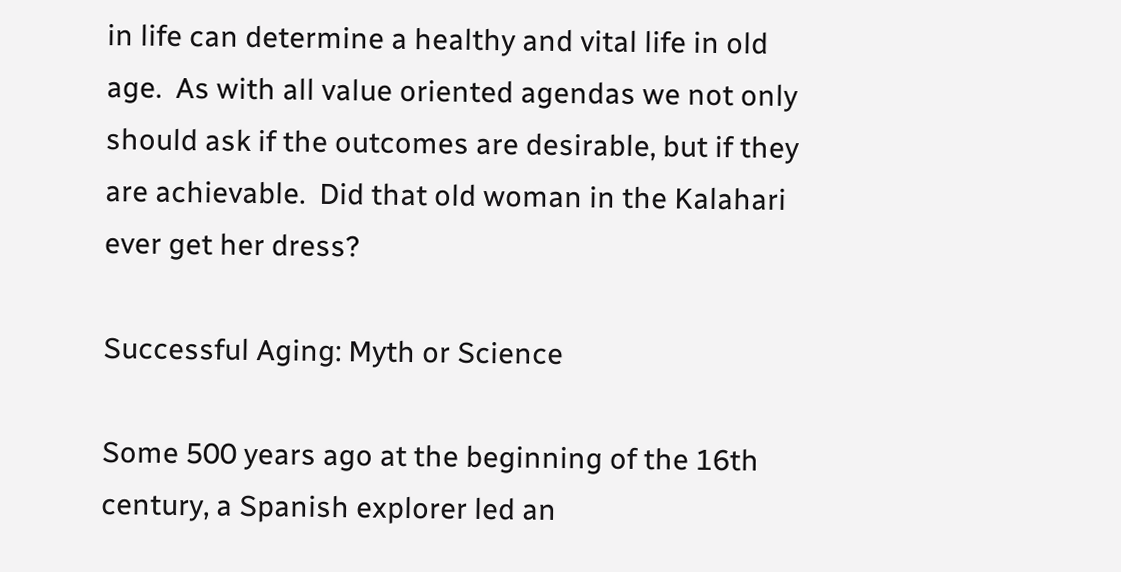in life can determine a healthy and vital life in old age.  As with all value oriented agendas we not only should ask if the outcomes are desirable, but if they are achievable.  Did that old woman in the Kalahari ever get her dress?

Successful Aging: Myth or Science

Some 500 years ago at the beginning of the 16th century, a Spanish explorer led an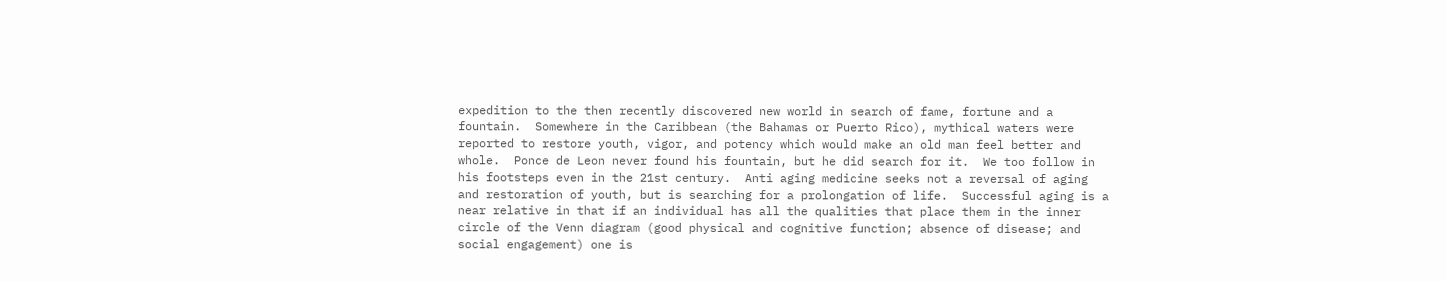expedition to the then recently discovered new world in search of fame, fortune and a fountain.  Somewhere in the Caribbean (the Bahamas or Puerto Rico), mythical waters were reported to restore youth, vigor, and potency which would make an old man feel better and whole.  Ponce de Leon never found his fountain, but he did search for it.  We too follow in his footsteps even in the 21st century.  Anti aging medicine seeks not a reversal of aging and restoration of youth, but is searching for a prolongation of life.  Successful aging is a near relative in that if an individual has all the qualities that place them in the inner circle of the Venn diagram (good physical and cognitive function; absence of disease; and social engagement) one is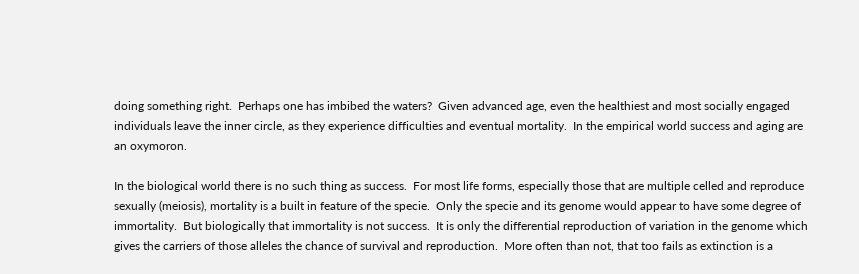doing something right.  Perhaps one has imbibed the waters?  Given advanced age, even the healthiest and most socially engaged individuals leave the inner circle, as they experience difficulties and eventual mortality.  In the empirical world success and aging are an oxymoron.

In the biological world there is no such thing as success.  For most life forms, especially those that are multiple celled and reproduce sexually (meiosis), mortality is a built in feature of the specie.  Only the specie and its genome would appear to have some degree of immortality.  But biologically that immortality is not success.  It is only the differential reproduction of variation in the genome which gives the carriers of those alleles the chance of survival and reproduction.  More often than not, that too fails as extinction is a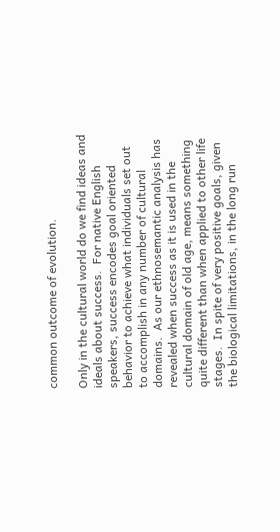common outcome of evolution.

Only in the cultural world do we find ideas and ideals about success.  For native English speakers, success encodes goal oriented behavior to achieve what individuals set out to accomplish in any number of cultural domains.  As our ethnosemantic analysis has revealed when success as it is used in the cultural domain of old age, means something quite different than when applied to other life stages.  In spite of very positive goals, given the biological limitations, in the long run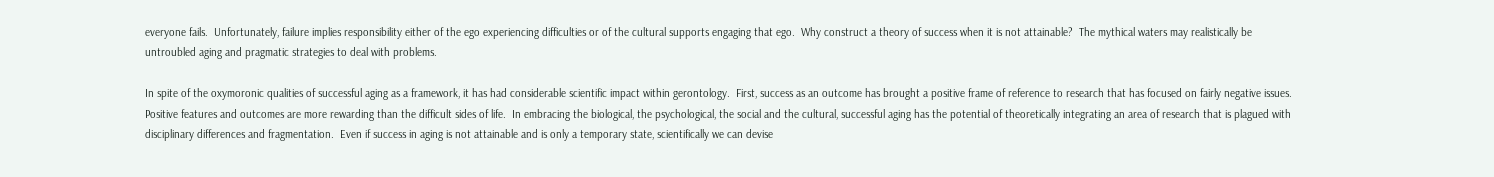everyone fails.  Unfortunately, failure implies responsibility either of the ego experiencing difficulties or of the cultural supports engaging that ego.  Why construct a theory of success when it is not attainable?  The mythical waters may realistically be untroubled aging and pragmatic strategies to deal with problems.

In spite of the oxymoronic qualities of successful aging as a framework, it has had considerable scientific impact within gerontology.  First, success as an outcome has brought a positive frame of reference to research that has focused on fairly negative issues.  Positive features and outcomes are more rewarding than the difficult sides of life.  In embracing the biological, the psychological, the social and the cultural, successful aging has the potential of theoretically integrating an area of research that is plagued with disciplinary differences and fragmentation.  Even if success in aging is not attainable and is only a temporary state, scientifically we can devise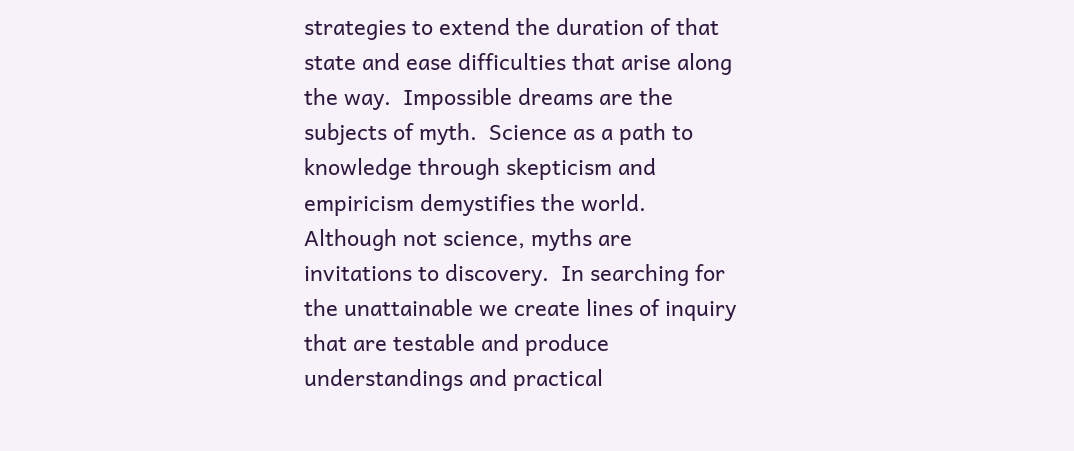strategies to extend the duration of that state and ease difficulties that arise along the way.  Impossible dreams are the subjects of myth.  Science as a path to knowledge through skepticism and empiricism demystifies the world.  Although not science, myths are invitations to discovery.  In searching for the unattainable we create lines of inquiry that are testable and produce understandings and practical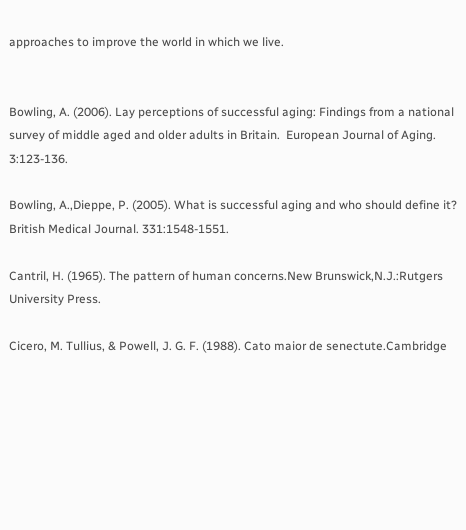approaches to improve the world in which we live.


Bowling, A. (2006). Lay perceptions of successful aging: Findings from a national survey of middle aged and older adults in Britain.  European Journal of Aging. 3:123-136.

Bowling, A.,Dieppe, P. (2005). What is successful aging and who should define it? British Medical Journal. 331:1548-1551.

Cantril, H. (1965). The pattern of human concerns.New Brunswick,N.J.:Rutgers University Press.

Cicero, M. Tullius, & Powell, J. G. F. (1988). Cato maior de senectute.Cambridge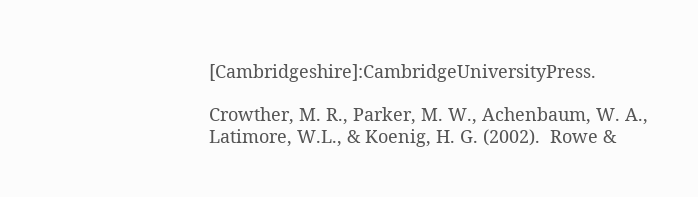[Cambridgeshire]:CambridgeUniversityPress.

Crowther, M. R., Parker, M. W., Achenbaum, W. A., Latimore, W.L., & Koenig, H. G. (2002).  Rowe &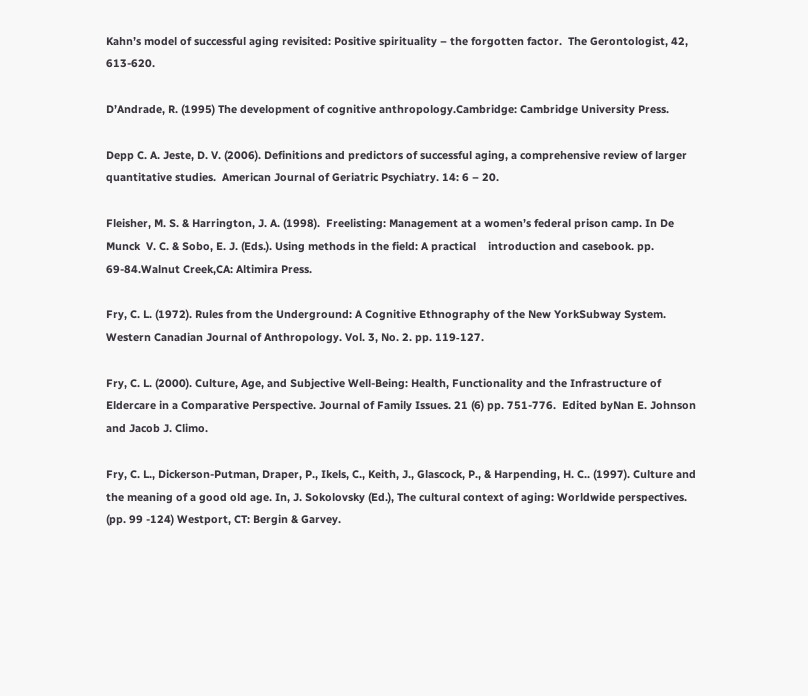Kahn’s model of successful aging revisited: Positive spirituality – the forgotten factor.  The Gerontologist, 42, 613-620.

D’Andrade, R. (1995) The development of cognitive anthropology.Cambridge: Cambridge University Press.

Depp C. A. Jeste, D. V. (2006). Definitions and predictors of successful aging, a comprehensive review of larger quantitative studies.  American Journal of Geriatric Psychiatry. 14: 6 – 20.

Fleisher, M. S. & Harrington, J. A. (1998).  Freelisting: Management at a women’s federal prison camp. In De Munck  V. C. & Sobo, E. J. (Eds.). Using methods in the field: A practical    introduction and casebook. pp. 69-84.Walnut Creek,CA: Altimira Press.

Fry, C. L. (1972). Rules from the Underground: A Cognitive Ethnography of the New YorkSubway System.  Western Canadian Journal of Anthropology. Vol. 3, No. 2. pp. 119‑127.

Fry, C. L. (2000). Culture, Age, and Subjective Well-Being: Health, Functionality and the Infrastructure of Eldercare in a Comparative Perspective. Journal of Family Issues. 21 (6) pp. 751-776.  Edited byNan E. Johnson and Jacob J. Climo.

Fry, C. L., Dickerson-Putman, Draper, P., Ikels, C., Keith, J., Glascock, P., & Harpending, H. C.. (1997). Culture and the meaning of a good old age. In, J. Sokolovsky (Ed.), The cultural context of aging: Worldwide perspectives. (pp. 99 -124) Westport, CT: Bergin & Garvey.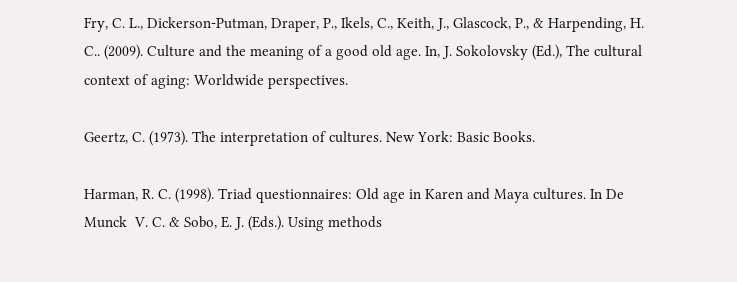Fry, C. L., Dickerson-Putman, Draper, P., Ikels, C., Keith, J., Glascock, P., & Harpending, H. C.. (2009). Culture and the meaning of a good old age. In, J. Sokolovsky (Ed.), The cultural context of aging: Worldwide perspectives.

Geertz, C. (1973). The interpretation of cultures. New York: Basic Books.

Harman, R. C. (1998). Triad questionnaires: Old age in Karen and Maya cultures. In De Munck  V. C. & Sobo, E. J. (Eds.). Using methods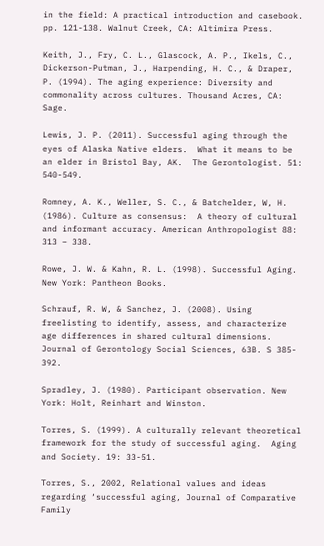in the field: A practical introduction and casebook. pp. 121-138. Walnut Creek, CA: Altimira Press.

Keith, J., Fry, C. L., Glascock, A. P., Ikels, C., Dickerson-Putman, J., Harpending, H. C., & Draper, P. (1994). The aging experience: Diversity and commonality across cultures. Thousand Acres, CA: Sage.

Lewis, J. P. (2011). Successful aging through the eyes of Alaska Native elders.  What it means to be an elder in Bristol Bay, AK.  The Gerontologist. 51: 540-549.

Romney, A. K., Weller, S. C., & Batchelder, W, H. (1986). Culture as consensus:  A theory of cultural and informant accuracy. American Anthropologist 88:  313 – 338.

Rowe, J. W. & Kahn, R. L. (1998). Successful Aging. New York: Pantheon Books.

Schrauf, R. W, & Sanchez, J. (2008). Using freelisting to identify, assess, and characterize age differences in shared cultural dimensions. Journal of Gerontology Social Sciences, 63B. S 385- 392.

Spradley, J. (1980). Participant observation. New York: Holt, Reinhart and Winston.

Torres, S. (1999). A culturally relevant theoretical framework for the study of successful aging.  Aging and Society. 19: 33-51.

Torres, S., 2002, Relational values and ideas regarding ‘successful aging, Journal of Comparative Family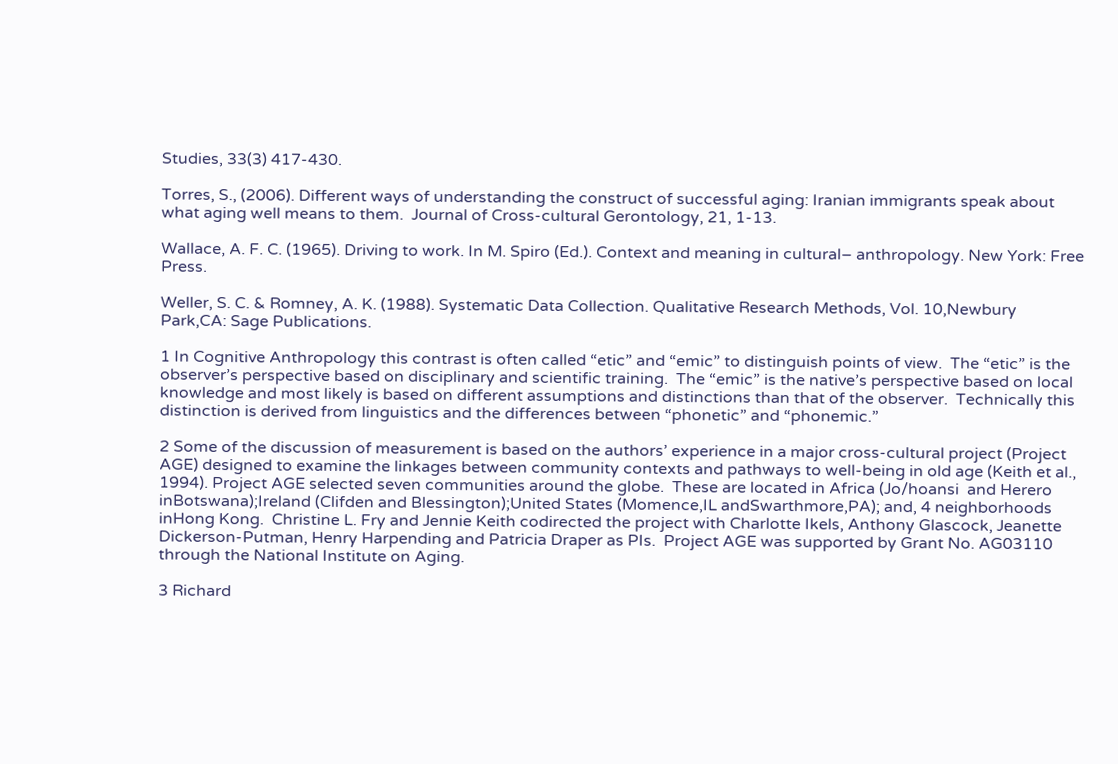Studies, 33(3) 417-430.

Torres, S., (2006). Different ways of understanding the construct of successful aging: Iranian immigrants speak about what aging well means to them.  Journal of Cross-cultural Gerontology, 21, 1-13.

Wallace, A. F. C. (1965). Driving to work. In M. Spiro (Ed.). Context and meaning in cultural– anthropology. New York: Free Press.

Weller, S. C. & Romney, A. K. (1988). Systematic Data Collection. Qualitative Research Methods, Vol. 10,Newbury Park,CA: Sage Publications.

1 In Cognitive Anthropology this contrast is often called “etic” and “emic” to distinguish points of view.  The “etic” is the observer’s perspective based on disciplinary and scientific training.  The “emic” is the native’s perspective based on local knowledge and most likely is based on different assumptions and distinctions than that of the observer.  Technically this distinction is derived from linguistics and the differences between “phonetic” and “phonemic.”

2 Some of the discussion of measurement is based on the authors’ experience in a major cross-cultural project (Project AGE) designed to examine the linkages between community contexts and pathways to well-being in old age (Keith et al., 1994). Project AGE selected seven communities around the globe.  These are located in Africa (Jo/hoansi  and Herero inBotswana);Ireland (Clifden and Blessington);United States (Momence,IL andSwarthmore,PA); and, 4 neighborhoods inHong Kong.  Christine L. Fry and Jennie Keith codirected the project with Charlotte Ikels, Anthony Glascock, Jeanette Dickerson-Putman, Henry Harpending and Patricia Draper as PIs.  Project AGE was supported by Grant No. AG03110 through the National Institute on Aging.

3 Richard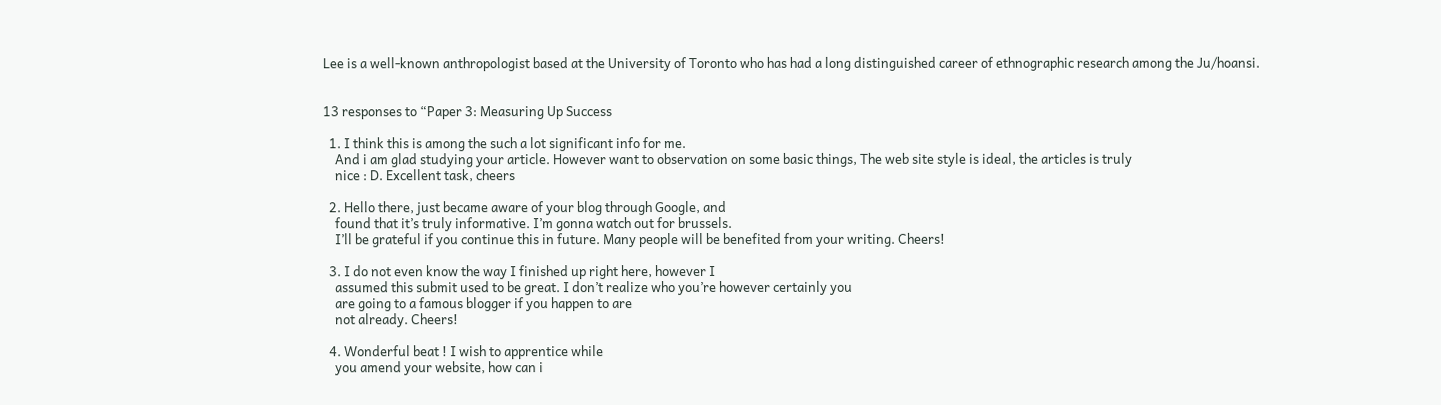Lee is a well-known anthropologist based at the University of Toronto who has had a long distinguished career of ethnographic research among the Ju/hoansi.


13 responses to “Paper 3: Measuring Up Success

  1. I think this is among the such a lot significant info for me.
    And i am glad studying your article. However want to observation on some basic things, The web site style is ideal, the articles is truly
    nice : D. Excellent task, cheers

  2. Hello there, just became aware of your blog through Google, and
    found that it’s truly informative. I’m gonna watch out for brussels.
    I’ll be grateful if you continue this in future. Many people will be benefited from your writing. Cheers!

  3. I do not even know the way I finished up right here, however I
    assumed this submit used to be great. I don’t realize who you’re however certainly you
    are going to a famous blogger if you happen to are
    not already. Cheers!

  4. Wonderful beat ! I wish to apprentice while
    you amend your website, how can i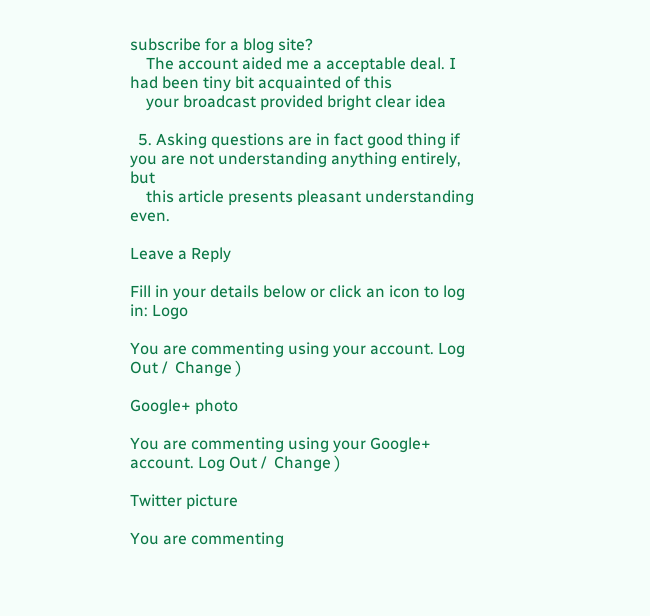subscribe for a blog site?
    The account aided me a acceptable deal. I had been tiny bit acquainted of this
    your broadcast provided bright clear idea

  5. Asking questions are in fact good thing if you are not understanding anything entirely, but
    this article presents pleasant understanding even.

Leave a Reply

Fill in your details below or click an icon to log in: Logo

You are commenting using your account. Log Out /  Change )

Google+ photo

You are commenting using your Google+ account. Log Out /  Change )

Twitter picture

You are commenting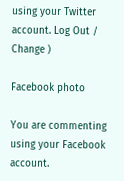using your Twitter account. Log Out /  Change )

Facebook photo

You are commenting using your Facebook account.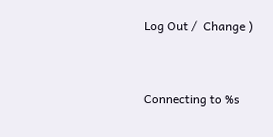Log Out /  Change )


Connecting to %s